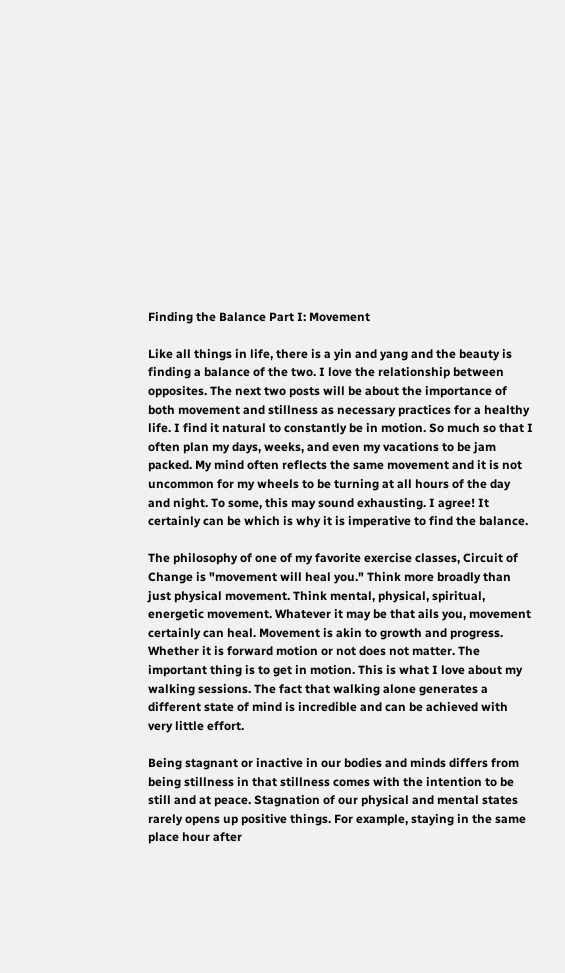Finding the Balance Part I: Movement

Like all things in life, there is a yin and yang and the beauty is finding a balance of the two. I love the relationship between opposites. The next two posts will be about the importance of both movement and stillness as necessary practices for a healthy life. I find it natural to constantly be in motion. So much so that I often plan my days, weeks, and even my vacations to be jam packed. My mind often reflects the same movement and it is not uncommon for my wheels to be turning at all hours of the day and night. To some, this may sound exhausting. I agree! It certainly can be which is why it is imperative to find the balance.

The philosophy of one of my favorite exercise classes, Circuit of Change is "movement will heal you." Think more broadly than just physical movement. Think mental, physical, spiritual, energetic movement. Whatever it may be that ails you, movement certainly can heal. Movement is akin to growth and progress. Whether it is forward motion or not does not matter. The important thing is to get in motion. This is what I love about my walking sessions. The fact that walking alone generates a different state of mind is incredible and can be achieved with very little effort.

Being stagnant or inactive in our bodies and minds differs from being stillness in that stillness comes with the intention to be still and at peace. Stagnation of our physical and mental states rarely opens up positive things. For example, staying in the same place hour after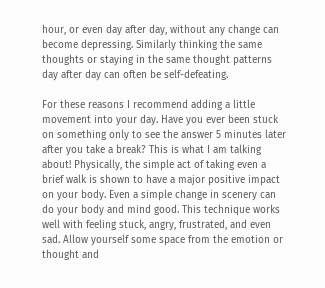hour, or even day after day, without any change can become depressing. Similarly thinking the same thoughts or staying in the same thought patterns day after day can often be self-defeating.

For these reasons I recommend adding a little movement into your day. Have you ever been stuck on something only to see the answer 5 minutes later after you take a break? This is what I am talking about! Physically, the simple act of taking even a brief walk is shown to have a major positive impact on your body. Even a simple change in scenery can do your body and mind good. This technique works well with feeling stuck, angry, frustrated, and even sad. Allow yourself some space from the emotion or thought and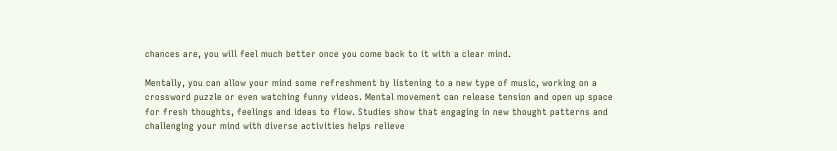chances are, you will feel much better once you come back to it with a clear mind.

Mentally, you can allow your mind some refreshment by listening to a new type of music, working on a crossword puzzle or even watching funny videos. Mental movement can release tension and open up space for fresh thoughts, feelings and ideas to flow. Studies show that engaging in new thought patterns and challenging your mind with diverse activities helps relieve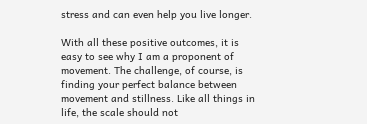stress and can even help you live longer.

With all these positive outcomes, it is easy to see why I am a proponent of movement. The challenge, of course, is finding your perfect balance between movement and stillness. Like all things in life, the scale should not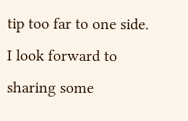tip too far to one side. I look forward to sharing some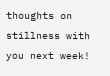thoughts on stillness with you next week!